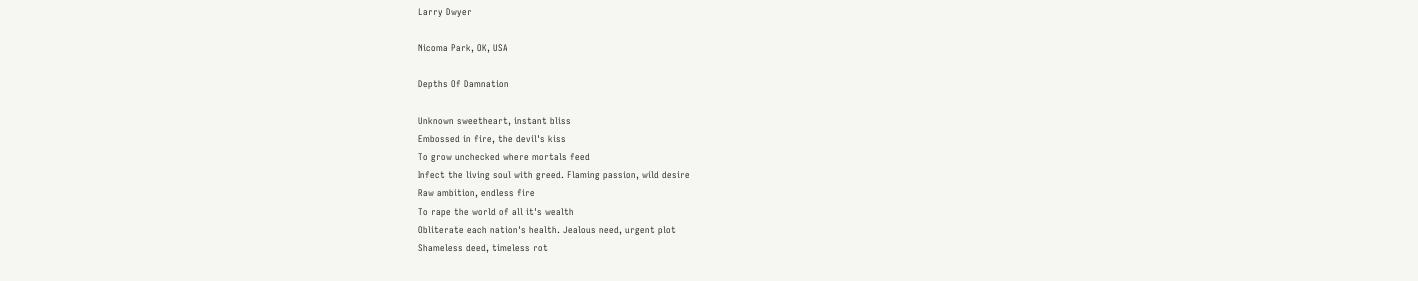Larry Dwyer

Nicoma Park, OK, USA

Depths Of Damnation

Unknown sweetheart, instant bliss
Embossed in fire, the devil's kiss
To grow unchecked where mortals feed
Infect the living soul with greed. Flaming passion, wild desire
Raw ambition, endless fire
To rape the world of all it's wealth
Obliterate each nation's health. Jealous need, urgent plot
Shameless deed, timeless rot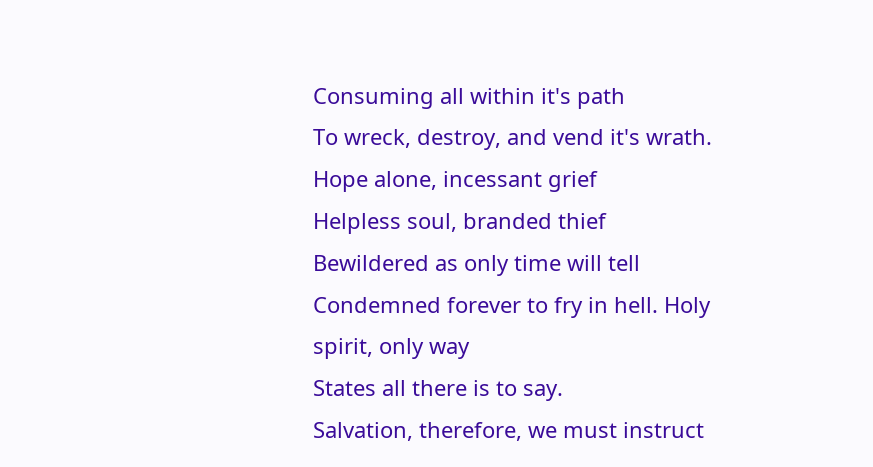Consuming all within it's path
To wreck, destroy, and vend it's wrath. Hope alone, incessant grief
Helpless soul, branded thief
Bewildered as only time will tell
Condemned forever to fry in hell. Holy spirit, only way
States all there is to say.
Salvation, therefore, we must instruct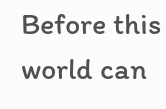Before this world can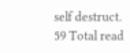self destruct.
59 Total read